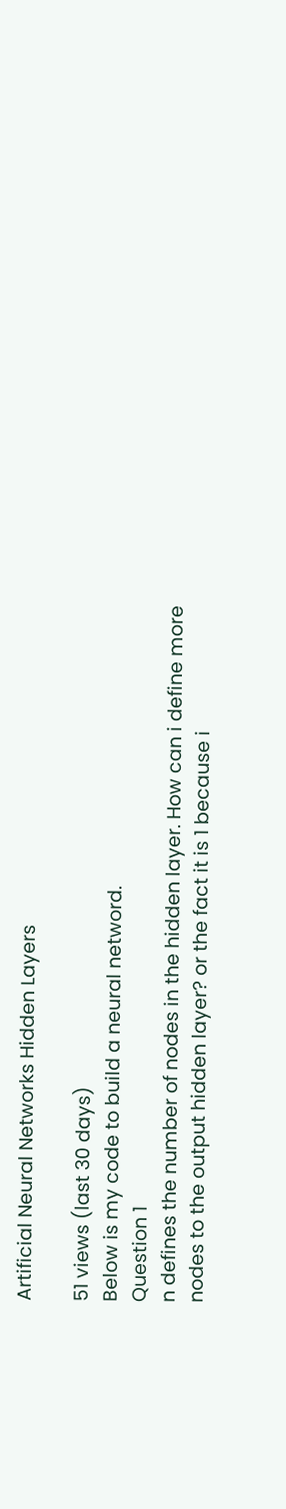Artificial Neural Networks Hidden Layers

51 views (last 30 days)
Below is my code to build a neural netword.
Question 1
n defines the number of nodes in the hidden layer. How can i define more nodes to the output hidden layer? or the fact it is 1 because i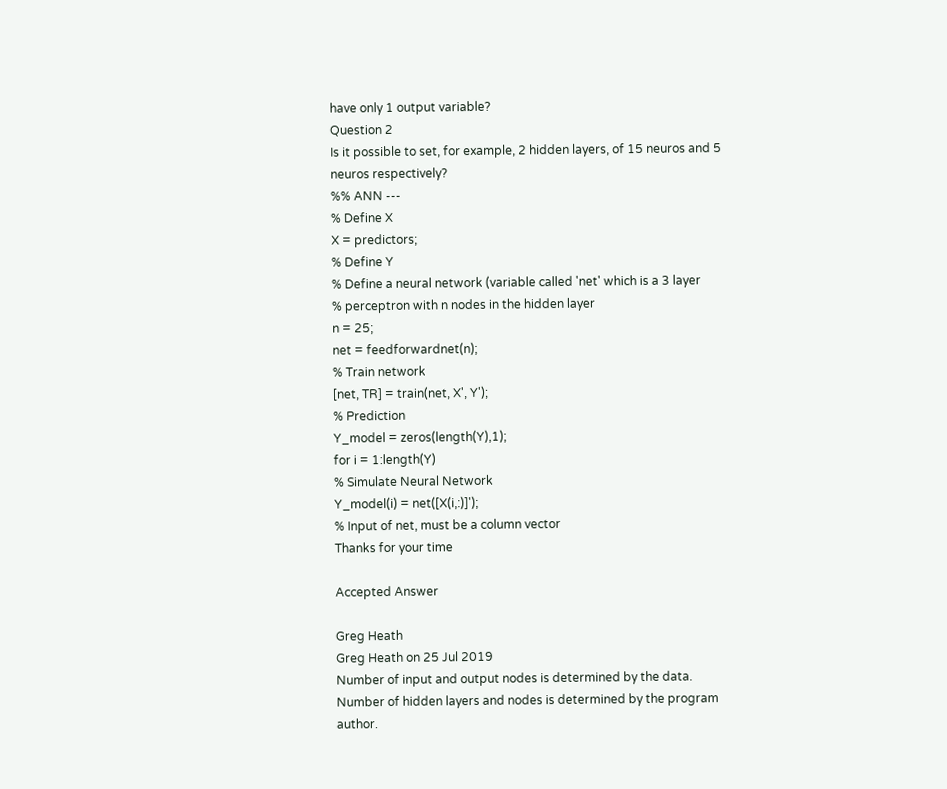have only 1 output variable?
Question 2
Is it possible to set, for example, 2 hidden layers, of 15 neuros and 5 neuros respectively?
%% ANN ---
% Define X
X = predictors;
% Define Y
% Define a neural network (variable called 'net' which is a 3 layer
% perceptron with n nodes in the hidden layer
n = 25;
net = feedforwardnet(n);
% Train network
[net, TR] = train(net, X', Y');
% Prediction
Y_model = zeros(length(Y),1);
for i = 1:length(Y)
% Simulate Neural Network
Y_model(i) = net([X(i,:)]');
% Input of net, must be a column vector
Thanks for your time

Accepted Answer

Greg Heath
Greg Heath on 25 Jul 2019
Number of input and output nodes is determined by the data.
Number of hidden layers and nodes is determined by the program author.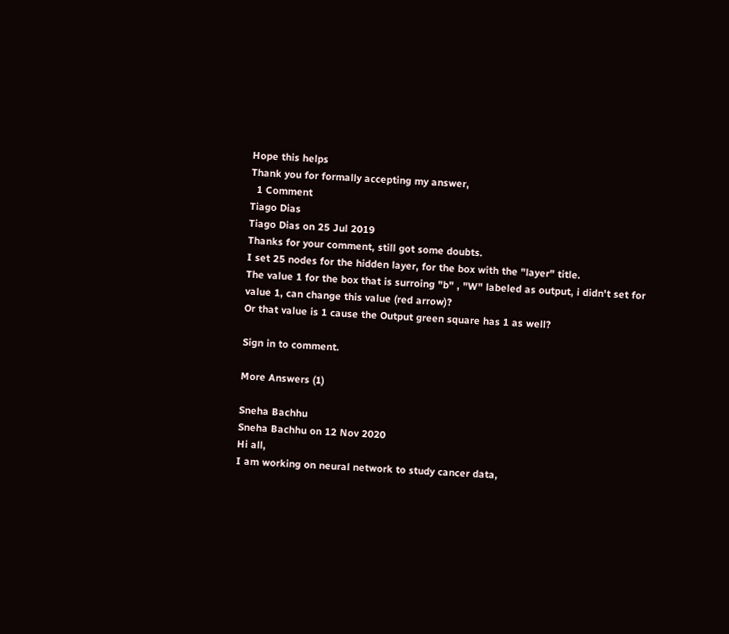Hope this helps
Thank you for formally accepting my answer,
  1 Comment
Tiago Dias
Tiago Dias on 25 Jul 2019
Thanks for your comment, still got some doubts.
I set 25 nodes for the hidden layer, for the box with the "layer" title.
The value 1 for the box that is surroing "b" , "W" labeled as output, i didn't set for value 1, can change this value (red arrow)?
Or that value is 1 cause the Output green square has 1 as well?

Sign in to comment.

More Answers (1)

Sneha Bachhu
Sneha Bachhu on 12 Nov 2020
Hi all,
I am working on neural network to study cancer data,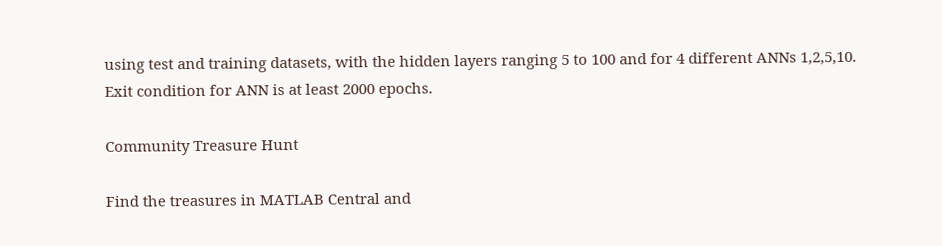using test and training datasets, with the hidden layers ranging 5 to 100 and for 4 different ANNs 1,2,5,10. Exit condition for ANN is at least 2000 epochs.

Community Treasure Hunt

Find the treasures in MATLAB Central and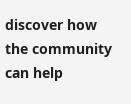discover how the community can help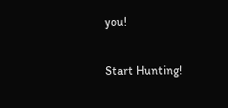you!

Start Hunting!